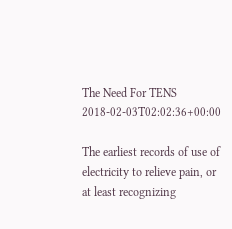The Need For TENS 2018-02-03T02:02:36+00:00

The earliest records of use of electricity to relieve pain, or at least recognizing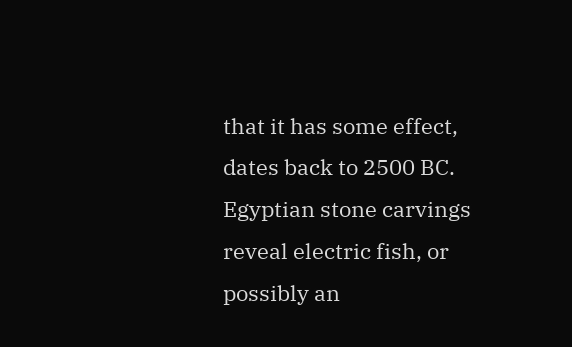that it has some effect, dates back to 2500 BC. Egyptian stone carvings reveal electric fish, or possibly an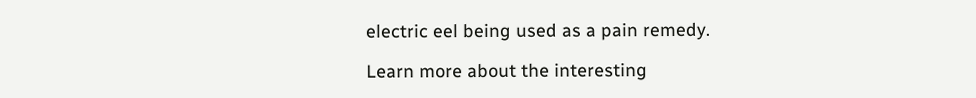electric eel being used as a pain remedy.

Learn more about the interesting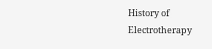History of Electrotherapy